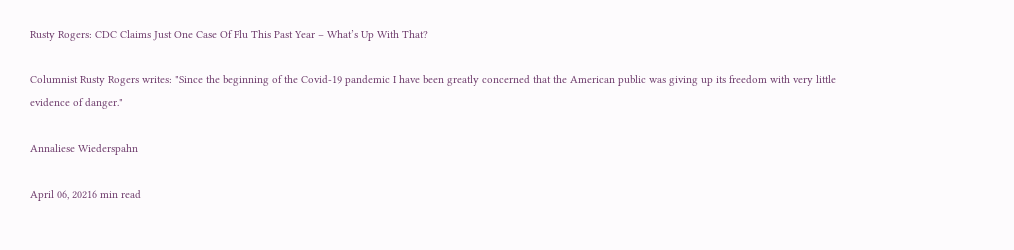Rusty Rogers: CDC Claims Just One Case Of Flu This Past Year – What’s Up With That?

Columnist Rusty Rogers writes: "Since the beginning of the Covid-19 pandemic I have been greatly concerned that the American public was giving up its freedom with very little evidence of danger."

Annaliese Wiederspahn

April 06, 20216 min read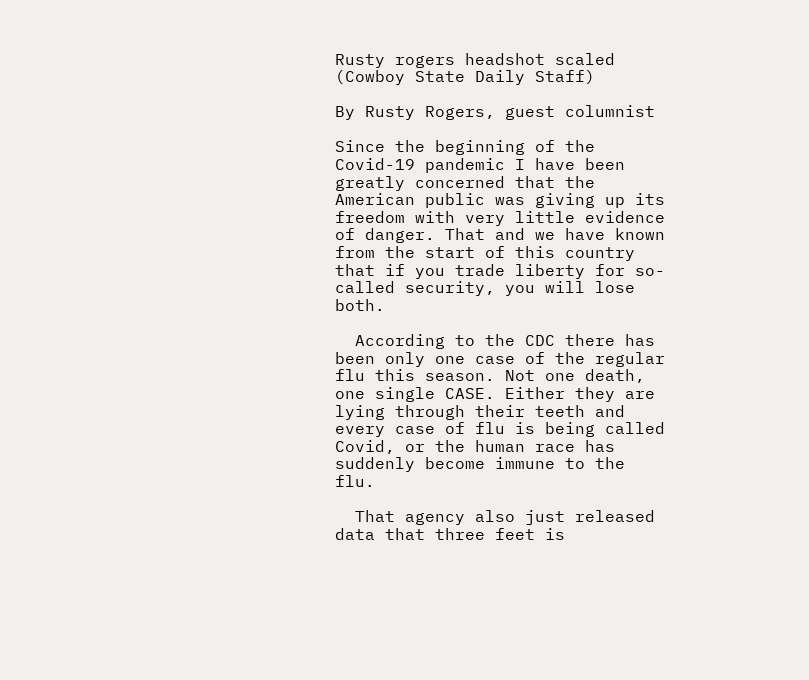Rusty rogers headshot scaled
(Cowboy State Daily Staff)

By Rusty Rogers, guest columnist

Since the beginning of the Covid-19 pandemic I have been greatly concerned that the American public was giving up its freedom with very little evidence of danger. That and we have known from the start of this country that if you trade liberty for so-called security, you will lose both.

  According to the CDC there has been only one case of the regular flu this season. Not one death, one single CASE. Either they are lying through their teeth and every case of flu is being called Covid, or the human race has suddenly become immune to the flu.

  That agency also just released data that three feet is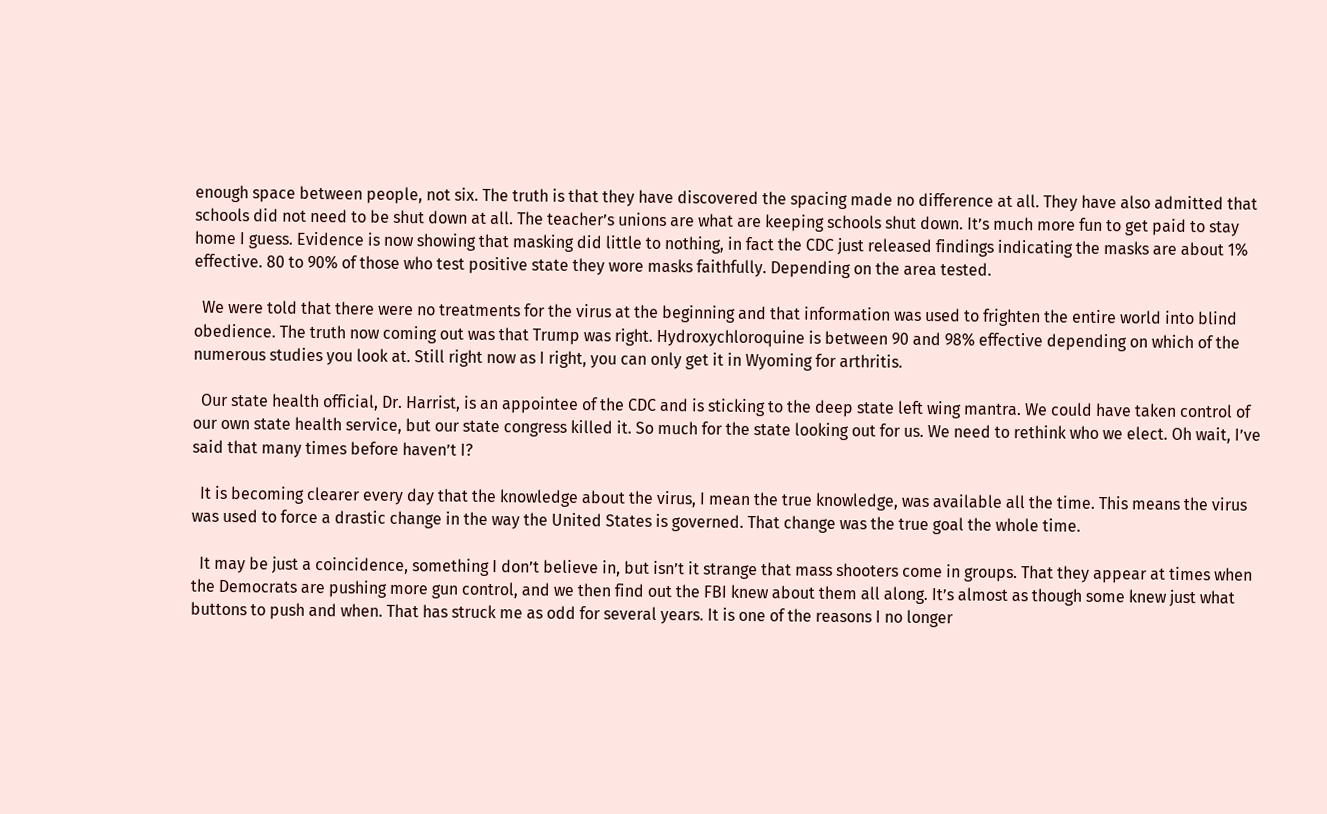enough space between people, not six. The truth is that they have discovered the spacing made no difference at all. They have also admitted that schools did not need to be shut down at all. The teacher’s unions are what are keeping schools shut down. It’s much more fun to get paid to stay home I guess. Evidence is now showing that masking did little to nothing, in fact the CDC just released findings indicating the masks are about 1% effective. 80 to 90% of those who test positive state they wore masks faithfully. Depending on the area tested.

  We were told that there were no treatments for the virus at the beginning and that information was used to frighten the entire world into blind obedience. The truth now coming out was that Trump was right. Hydroxychloroquine is between 90 and 98% effective depending on which of the numerous studies you look at. Still right now as I right, you can only get it in Wyoming for arthritis.

  Our state health official, Dr. Harrist, is an appointee of the CDC and is sticking to the deep state left wing mantra. We could have taken control of our own state health service, but our state congress killed it. So much for the state looking out for us. We need to rethink who we elect. Oh wait, I’ve said that many times before haven’t I?

  It is becoming clearer every day that the knowledge about the virus, I mean the true knowledge, was available all the time. This means the virus was used to force a drastic change in the way the United States is governed. That change was the true goal the whole time.

  It may be just a coincidence, something I don’t believe in, but isn’t it strange that mass shooters come in groups. That they appear at times when the Democrats are pushing more gun control, and we then find out the FBI knew about them all along. It’s almost as though some knew just what buttons to push and when. That has struck me as odd for several years. It is one of the reasons I no longer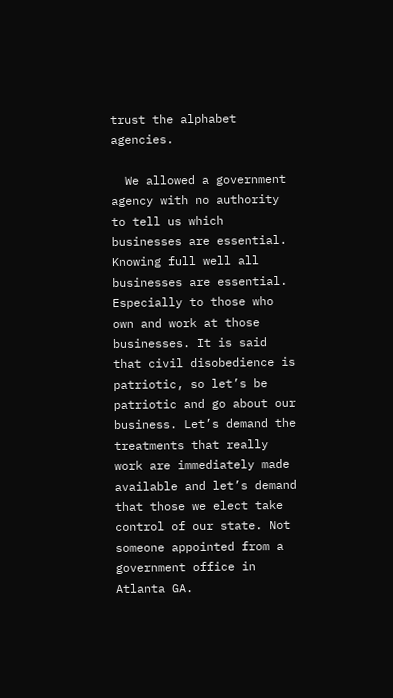trust the alphabet agencies.

  We allowed a government agency with no authority to tell us which businesses are essential. Knowing full well all businesses are essential. Especially to those who own and work at those businesses. It is said that civil disobedience is patriotic, so let’s be patriotic and go about our business. Let’s demand the treatments that really work are immediately made available and let’s demand that those we elect take control of our state. Not someone appointed from a government office in Atlanta GA.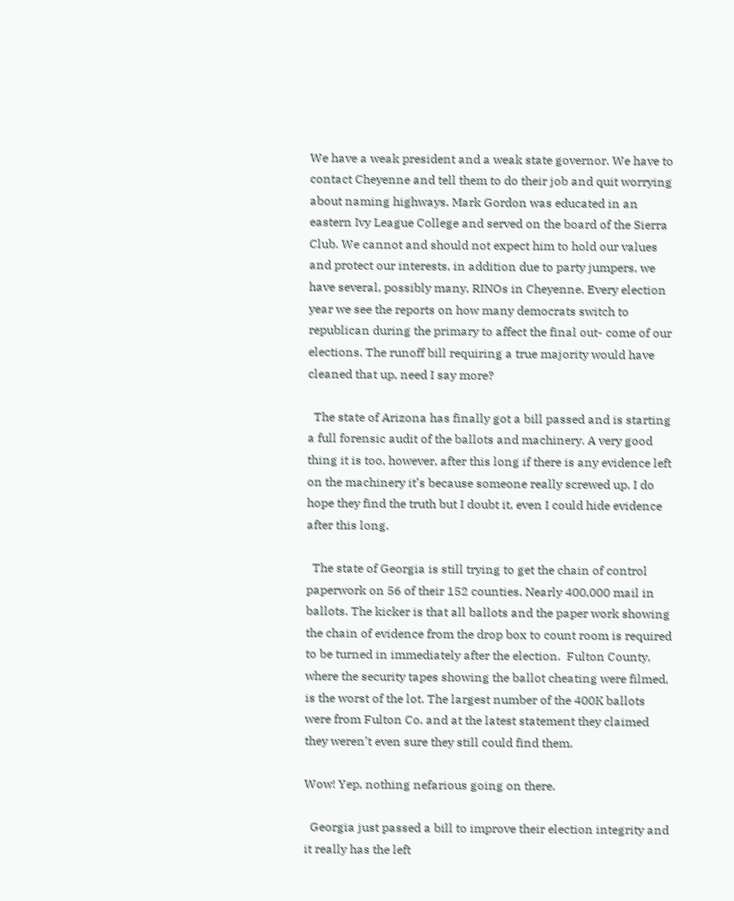We have a weak president and a weak state governor. We have to contact Cheyenne and tell them to do their job and quit worrying about naming highways. Mark Gordon was educated in an eastern Ivy League College and served on the board of the Sierra Club. We cannot and should not expect him to hold our values and protect our interests, in addition due to party jumpers, we have several, possibly many, RINOs in Cheyenne. Every election year we see the reports on how many democrats switch to republican during the primary to affect the final out- come of our elections. The runoff bill requiring a true majority would have cleaned that up, need I say more?

  The state of Arizona has finally got a bill passed and is starting a full forensic audit of the ballots and machinery. A very good thing it is too, however, after this long if there is any evidence left on the machinery it’s because someone really screwed up. I do hope they find the truth but I doubt it, even I could hide evidence after this long.

  The state of Georgia is still trying to get the chain of control paperwork on 56 of their 152 counties. Nearly 400,000 mail in ballots. The kicker is that all ballots and the paper work showing the chain of evidence from the drop box to count room is required to be turned in immediately after the election.  Fulton County, where the security tapes showing the ballot cheating were filmed, is the worst of the lot. The largest number of the 400K ballots were from Fulton Co. and at the latest statement they claimed they weren’t even sure they still could find them.

Wow! Yep, nothing nefarious going on there.

  Georgia just passed a bill to improve their election integrity and it really has the left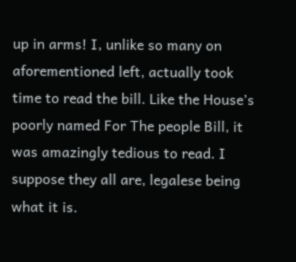up in arms! I, unlike so many on aforementioned left, actually took time to read the bill. Like the House’s poorly named For The people Bill, it was amazingly tedious to read. I suppose they all are, legalese being what it is.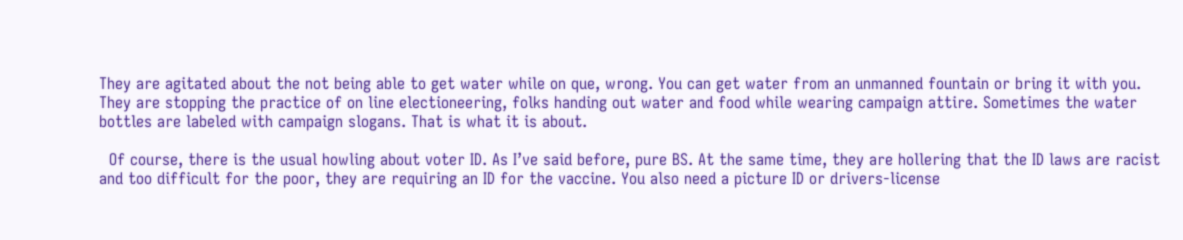They are agitated about the not being able to get water while on que, wrong. You can get water from an unmanned fountain or bring it with you. They are stopping the practice of on line electioneering, folks handing out water and food while wearing campaign attire. Sometimes the water bottles are labeled with campaign slogans. That is what it is about.

  Of course, there is the usual howling about voter ID. As I’ve said before, pure BS. At the same time, they are hollering that the ID laws are racist and too difficult for the poor, they are requiring an ID for the vaccine. You also need a picture ID or drivers-license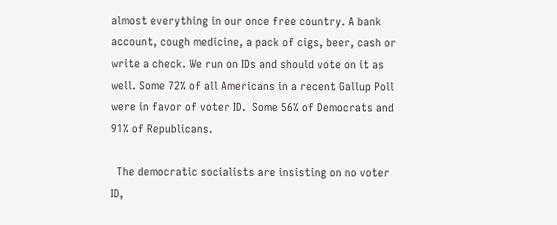almost everything in our once free country. A bank account, cough medicine, a pack of cigs, beer, cash or write a check. We run on IDs and should vote on it as well. Some 72% of all Americans in a recent Gallup Poll were in favor of voter ID.  Some 56% of Democrats and 91% of Republicans.

  The democratic socialists are insisting on no voter ID,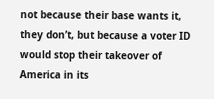not because their base wants it, they don’t, but because a voter ID would stop their takeover of America in its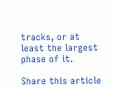tracks, or at least the largest phase of it.

Share this article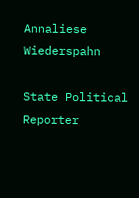Annaliese Wiederspahn

State Political Reporter